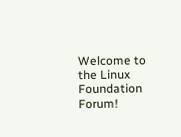Welcome to the Linux Foundation Forum!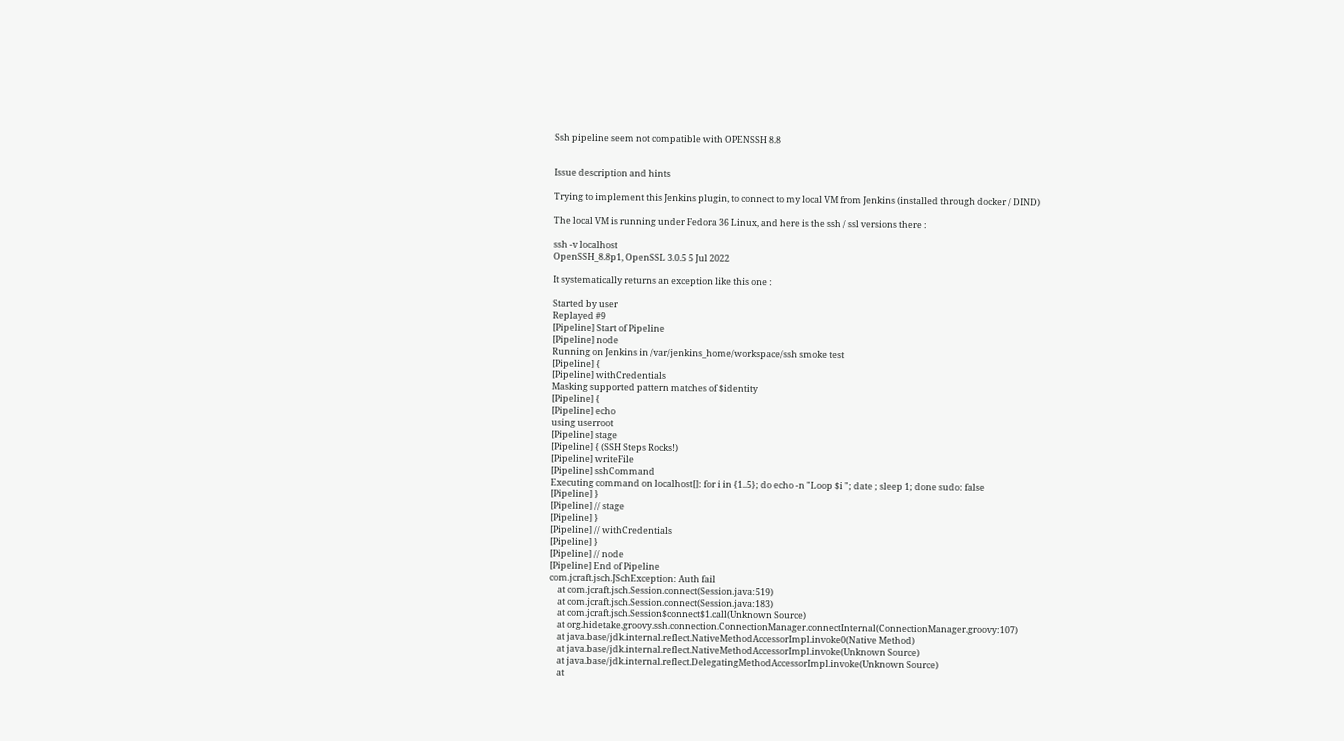Ssh pipeline seem not compatible with OPENSSH 8.8


Issue description and hints

Trying to implement this Jenkins plugin, to connect to my local VM from Jenkins (installed through docker / DIND)

The local VM is running under Fedora 36 Linux, and here is the ssh / ssl versions there :

ssh -v localhost
OpenSSH_8.8p1, OpenSSL 3.0.5 5 Jul 2022

It systematically returns an exception like this one :

Started by user
Replayed #9
[Pipeline] Start of Pipeline
[Pipeline] node
Running on Jenkins in /var/jenkins_home/workspace/ssh smoke test
[Pipeline] {
[Pipeline] withCredentials
Masking supported pattern matches of $identity
[Pipeline] {
[Pipeline] echo
using userroot
[Pipeline] stage
[Pipeline] { (SSH Steps Rocks!)
[Pipeline] writeFile
[Pipeline] sshCommand
Executing command on localhost[]: for i in {1..5}; do echo -n "Loop $i "; date ; sleep 1; done sudo: false
[Pipeline] }
[Pipeline] // stage
[Pipeline] }
[Pipeline] // withCredentials
[Pipeline] }
[Pipeline] // node
[Pipeline] End of Pipeline
com.jcraft.jsch.JSchException: Auth fail
    at com.jcraft.jsch.Session.connect(Session.java:519)
    at com.jcraft.jsch.Session.connect(Session.java:183)
    at com.jcraft.jsch.Session$connect$1.call(Unknown Source)
    at org.hidetake.groovy.ssh.connection.ConnectionManager.connectInternal(ConnectionManager.groovy:107)
    at java.base/jdk.internal.reflect.NativeMethodAccessorImpl.invoke0(Native Method)
    at java.base/jdk.internal.reflect.NativeMethodAccessorImpl.invoke(Unknown Source)
    at java.base/jdk.internal.reflect.DelegatingMethodAccessorImpl.invoke(Unknown Source)
    at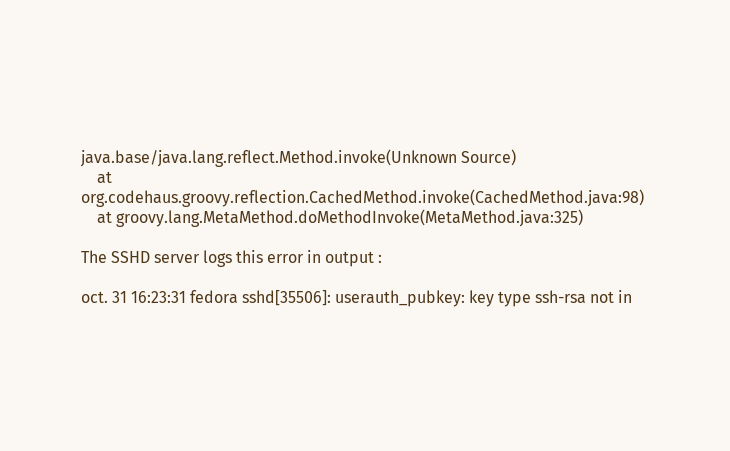java.base/java.lang.reflect.Method.invoke(Unknown Source)
    at org.codehaus.groovy.reflection.CachedMethod.invoke(CachedMethod.java:98)
    at groovy.lang.MetaMethod.doMethodInvoke(MetaMethod.java:325)

The SSHD server logs this error in output :

oct. 31 16:23:31 fedora sshd[35506]: userauth_pubkey: key type ssh-rsa not in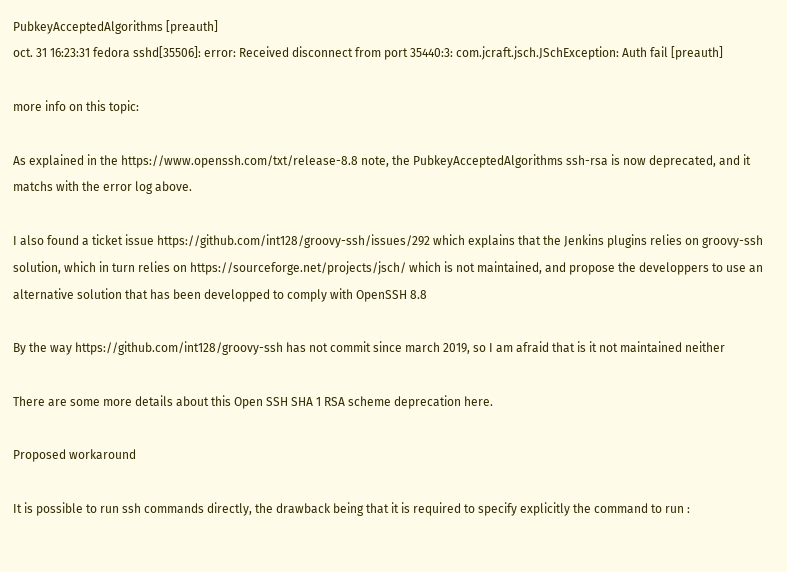PubkeyAcceptedAlgorithms [preauth]
oct. 31 16:23:31 fedora sshd[35506]: error: Received disconnect from port 35440:3: com.jcraft.jsch.JSchException: Auth fail [preauth]

more info on this topic:

As explained in the https://www.openssh.com/txt/release-8.8 note, the PubkeyAcceptedAlgorithms ssh-rsa is now deprecated, and it matchs with the error log above.

I also found a ticket issue https://github.com/int128/groovy-ssh/issues/292 which explains that the Jenkins plugins relies on groovy-ssh solution, which in turn relies on https://sourceforge.net/projects/jsch/ which is not maintained, and propose the developpers to use an alternative solution that has been developped to comply with OpenSSH 8.8

By the way https://github.com/int128/groovy-ssh has not commit since march 2019, so I am afraid that is it not maintained neither

There are some more details about this Open SSH SHA 1 RSA scheme deprecation here.

Proposed workaround

It is possible to run ssh commands directly, the drawback being that it is required to specify explicitly the command to run :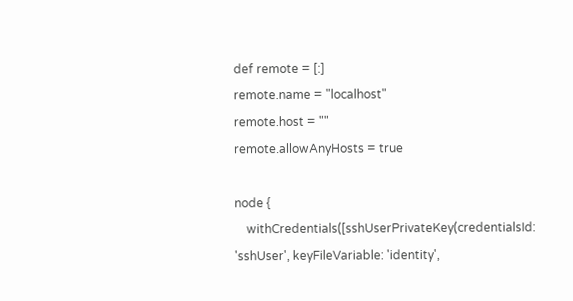def remote = [:]
remote.name = "localhost"
remote.host = ""
remote.allowAnyHosts = true

node {
    withCredentials([sshUserPrivateKey(credentialsId: 'sshUser', keyFileVariable: 'identity',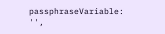passphraseVariable: '',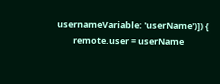usernameVariable: 'userName')]) {
        remote.user = userName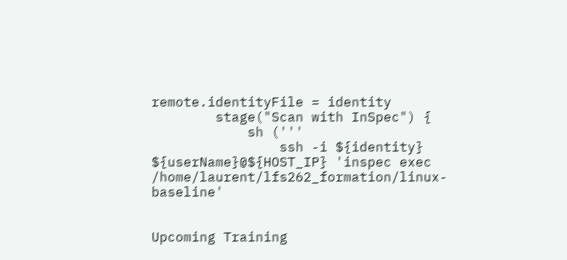remote.identityFile = identity
        stage("Scan with InSpec") {
            sh ('''
                ssh -i ${identity} ${userName}@${HOST_IP} 'inspec exec /home/laurent/lfs262_formation/linux-baseline'


Upcoming Training